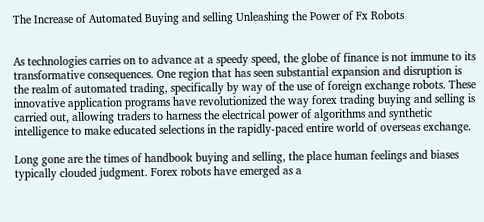The Increase of Automated Buying and selling Unleashing the Power of Fx Robots


As technologies carries on to advance at a speedy speed, the globe of finance is not immune to its transformative consequences. One region that has seen substantial expansion and disruption is the realm of automated trading, specifically by way of the use of foreign exchange robots. These innovative application programs have revolutionized the way forex trading buying and selling is carried out, allowing traders to harness the electrical power of algorithms and synthetic intelligence to make educated selections in the rapidly-paced entire world of overseas exchange.

Long gone are the times of handbook buying and selling, the place human feelings and biases typically clouded judgment. Forex robots have emerged as a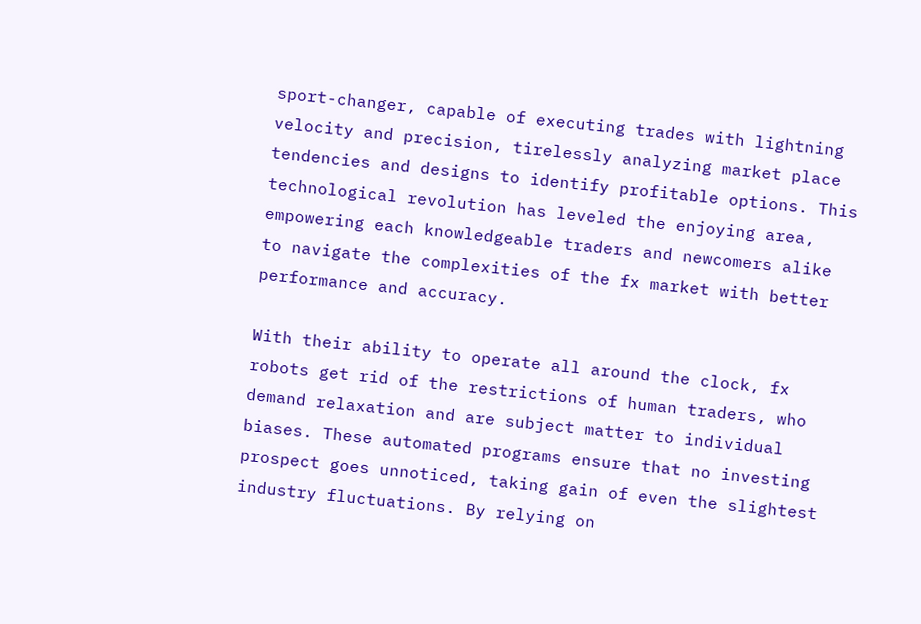sport-changer, capable of executing trades with lightning velocity and precision, tirelessly analyzing market place tendencies and designs to identify profitable options. This technological revolution has leveled the enjoying area, empowering each knowledgeable traders and newcomers alike to navigate the complexities of the fx market with better performance and accuracy.

With their ability to operate all around the clock, fx robots get rid of the restrictions of human traders, who demand relaxation and are subject matter to individual biases. These automated programs ensure that no investing prospect goes unnoticed, taking gain of even the slightest industry fluctuations. By relying on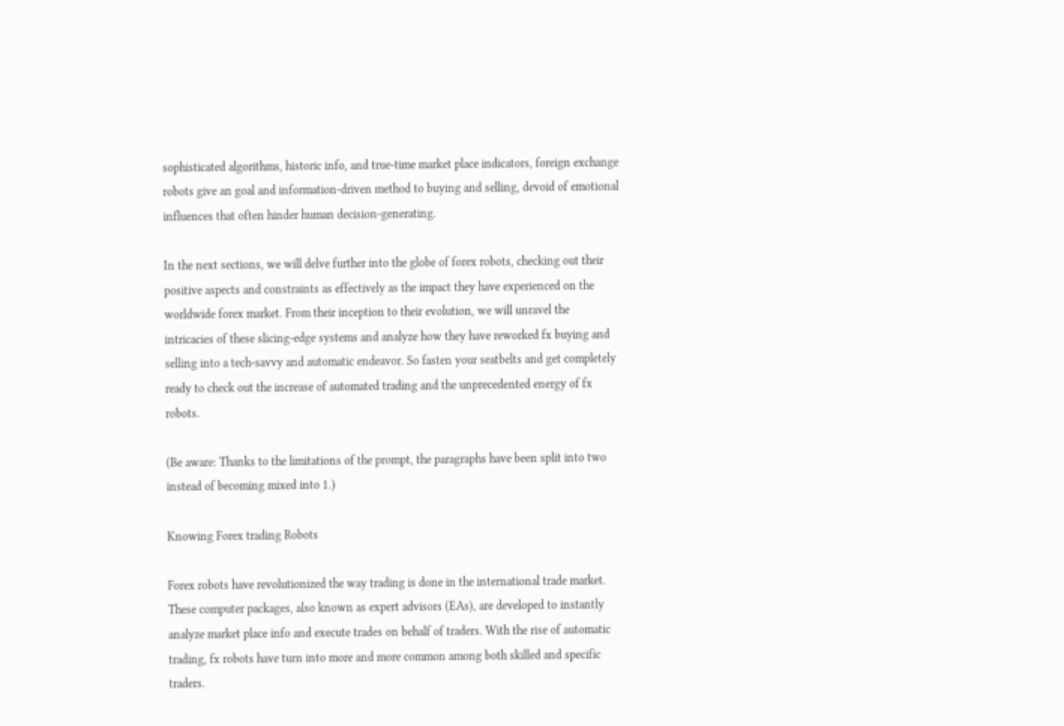sophisticated algorithms, historic info, and true-time market place indicators, foreign exchange robots give an goal and information-driven method to buying and selling, devoid of emotional influences that often hinder human decision-generating.

In the next sections, we will delve further into the globe of forex robots, checking out their positive aspects and constraints as effectively as the impact they have experienced on the worldwide forex market. From their inception to their evolution, we will unravel the intricacies of these slicing-edge systems and analyze how they have reworked fx buying and selling into a tech-savvy and automatic endeavor. So fasten your seatbelts and get completely ready to check out the increase of automated trading and the unprecedented energy of fx robots.

(Be aware: Thanks to the limitations of the prompt, the paragraphs have been split into two instead of becoming mixed into 1.)

Knowing Forex trading Robots

Forex robots have revolutionized the way trading is done in the international trade market. These computer packages, also known as expert advisors (EAs), are developed to instantly analyze market place info and execute trades on behalf of traders. With the rise of automatic trading, fx robots have turn into more and more common among both skilled and specific traders.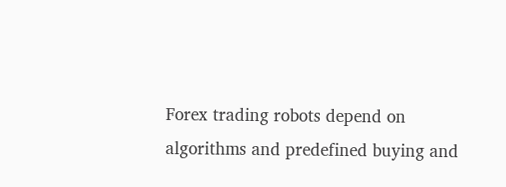Forex trading robots depend on algorithms and predefined buying and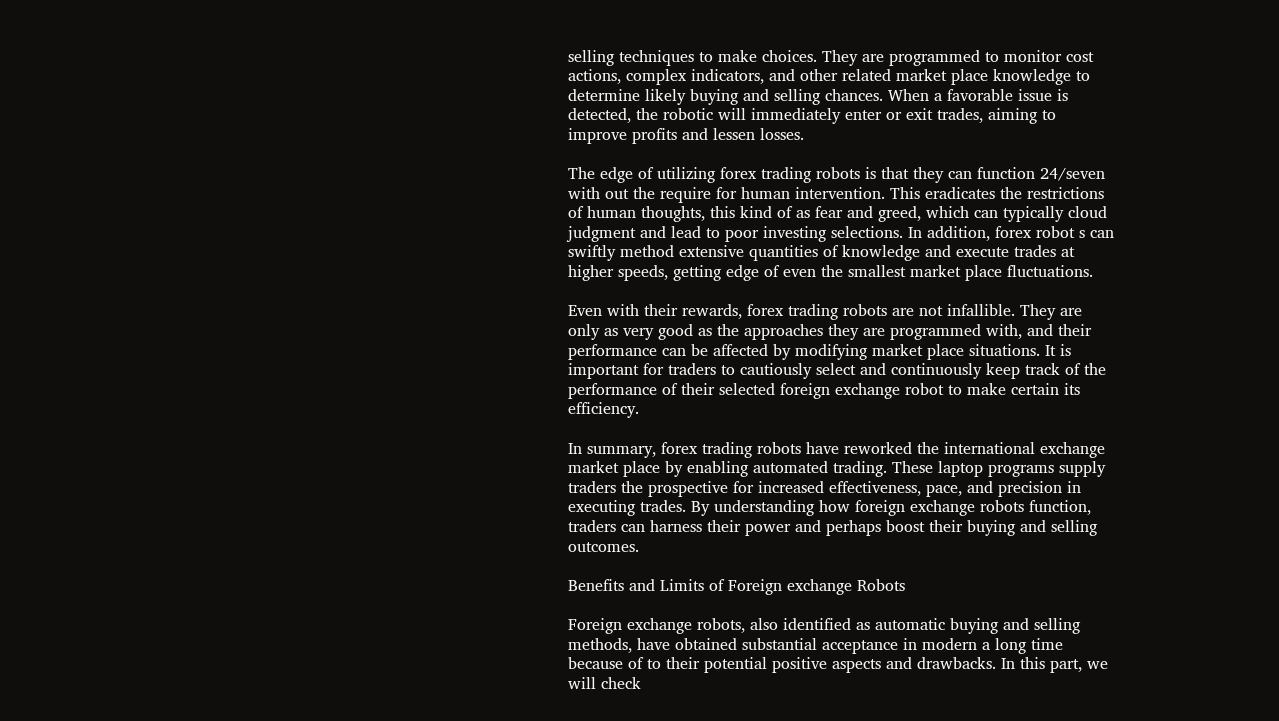selling techniques to make choices. They are programmed to monitor cost actions, complex indicators, and other related market place knowledge to determine likely buying and selling chances. When a favorable issue is detected, the robotic will immediately enter or exit trades, aiming to improve profits and lessen losses.

The edge of utilizing forex trading robots is that they can function 24/seven with out the require for human intervention. This eradicates the restrictions of human thoughts, this kind of as fear and greed, which can typically cloud judgment and lead to poor investing selections. In addition, forex robot s can swiftly method extensive quantities of knowledge and execute trades at higher speeds, getting edge of even the smallest market place fluctuations.

Even with their rewards, forex trading robots are not infallible. They are only as very good as the approaches they are programmed with, and their performance can be affected by modifying market place situations. It is important for traders to cautiously select and continuously keep track of the performance of their selected foreign exchange robot to make certain its efficiency.

In summary, forex trading robots have reworked the international exchange market place by enabling automated trading. These laptop programs supply traders the prospective for increased effectiveness, pace, and precision in executing trades. By understanding how foreign exchange robots function, traders can harness their power and perhaps boost their buying and selling outcomes.

Benefits and Limits of Foreign exchange Robots

Foreign exchange robots, also identified as automatic buying and selling methods, have obtained substantial acceptance in modern a long time because of to their potential positive aspects and drawbacks. In this part, we will check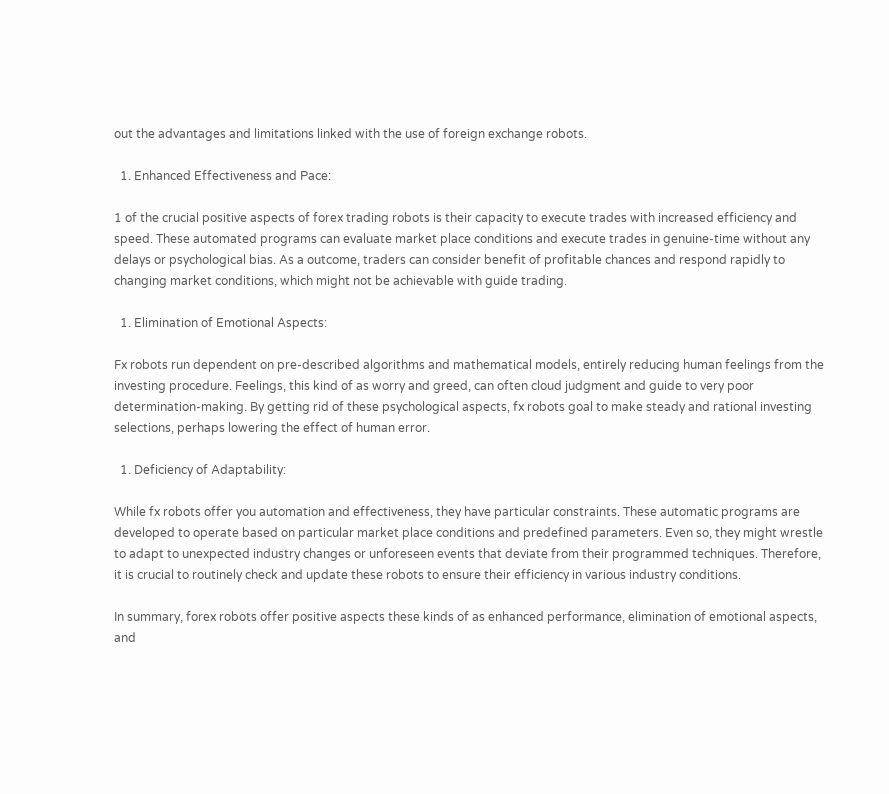out the advantages and limitations linked with the use of foreign exchange robots.

  1. Enhanced Effectiveness and Pace:

1 of the crucial positive aspects of forex trading robots is their capacity to execute trades with increased efficiency and speed. These automated programs can evaluate market place conditions and execute trades in genuine-time without any delays or psychological bias. As a outcome, traders can consider benefit of profitable chances and respond rapidly to changing market conditions, which might not be achievable with guide trading.

  1. Elimination of Emotional Aspects:

Fx robots run dependent on pre-described algorithms and mathematical models, entirely reducing human feelings from the investing procedure. Feelings, this kind of as worry and greed, can often cloud judgment and guide to very poor determination-making. By getting rid of these psychological aspects, fx robots goal to make steady and rational investing selections, perhaps lowering the effect of human error.

  1. Deficiency of Adaptability:

While fx robots offer you automation and effectiveness, they have particular constraints. These automatic programs are developed to operate based on particular market place conditions and predefined parameters. Even so, they might wrestle to adapt to unexpected industry changes or unforeseen events that deviate from their programmed techniques. Therefore, it is crucial to routinely check and update these robots to ensure their efficiency in various industry conditions.

In summary, forex robots offer positive aspects these kinds of as enhanced performance, elimination of emotional aspects, and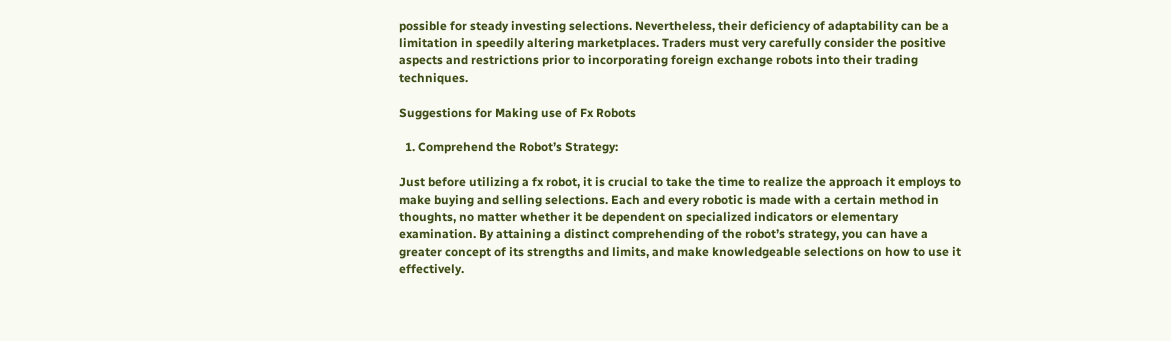possible for steady investing selections. Nevertheless, their deficiency of adaptability can be a limitation in speedily altering marketplaces. Traders must very carefully consider the positive aspects and restrictions prior to incorporating foreign exchange robots into their trading techniques.

Suggestions for Making use of Fx Robots

  1. Comprehend the Robot’s Strategy:

Just before utilizing a fx robot, it is crucial to take the time to realize the approach it employs to make buying and selling selections. Each and every robotic is made with a certain method in thoughts, no matter whether it be dependent on specialized indicators or elementary examination. By attaining a distinct comprehending of the robot’s strategy, you can have a greater concept of its strengths and limits, and make knowledgeable selections on how to use it effectively.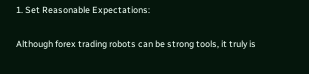1. Set Reasonable Expectations:

Although forex trading robots can be strong tools, it truly is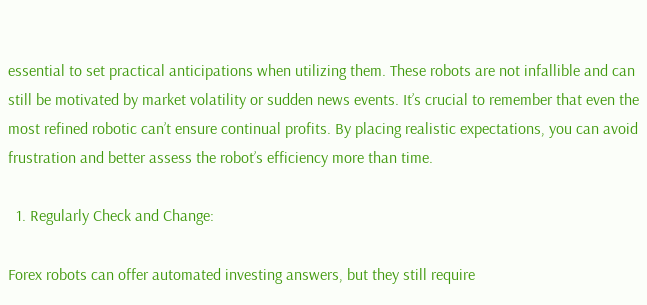essential to set practical anticipations when utilizing them. These robots are not infallible and can still be motivated by market volatility or sudden news events. It’s crucial to remember that even the most refined robotic can’t ensure continual profits. By placing realistic expectations, you can avoid frustration and better assess the robot’s efficiency more than time.

  1. Regularly Check and Change:

Forex robots can offer automated investing answers, but they still require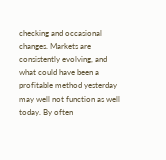checking and occasional changes. Markets are consistently evolving, and what could have been a profitable method yesterday may well not function as well today. By often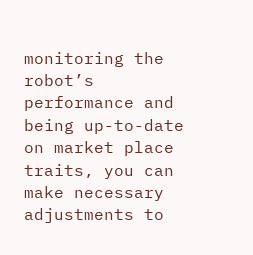monitoring the robot’s performance and being up-to-date on market place traits, you can make necessary adjustments to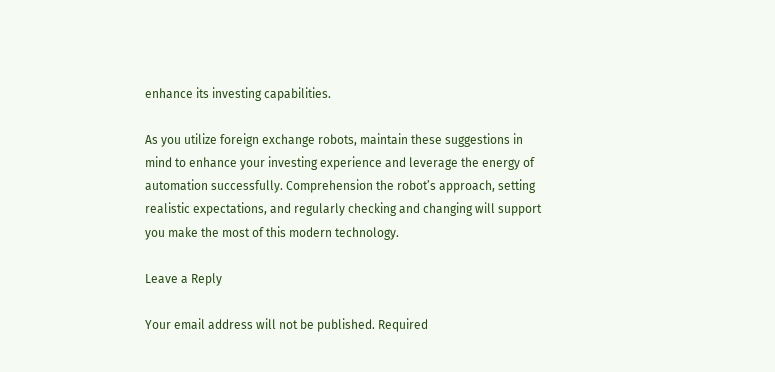enhance its investing capabilities.

As you utilize foreign exchange robots, maintain these suggestions in mind to enhance your investing experience and leverage the energy of automation successfully. Comprehension the robot’s approach, setting realistic expectations, and regularly checking and changing will support you make the most of this modern technology.

Leave a Reply

Your email address will not be published. Required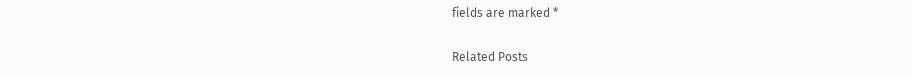fields are marked *

Related Posts